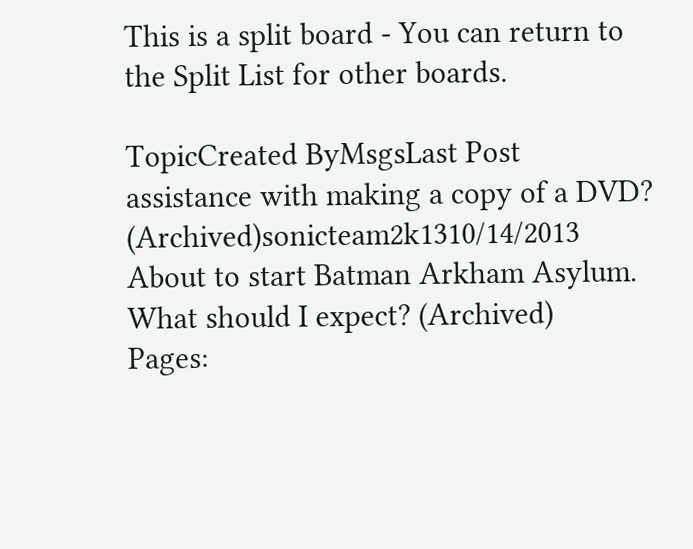This is a split board - You can return to the Split List for other boards.

TopicCreated ByMsgsLast Post
assistance with making a copy of a DVD? (Archived)sonicteam2k1310/14/2013
About to start Batman Arkham Asylum. What should I expect? (Archived)
Pages: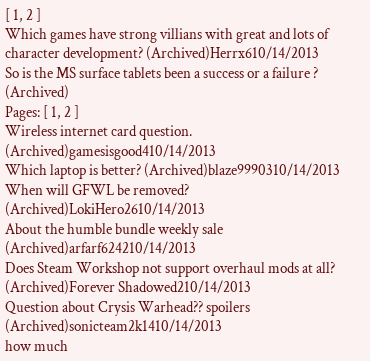[ 1, 2 ]
Which games have strong villians with great and lots of character development? (Archived)Herrx610/14/2013
So is the MS surface tablets been a success or a failure ? (Archived)
Pages: [ 1, 2 ]
Wireless internet card question. (Archived)gamesisgood410/14/2013
Which laptop is better? (Archived)blaze9990310/14/2013
When will GFWL be removed? (Archived)LokiHero2610/14/2013
About the humble bundle weekly sale (Archived)arfarf624210/14/2013
Does Steam Workshop not support overhaul mods at all? (Archived)Forever Shadowed210/14/2013
Question about Crysis Warhead?? spoilers (Archived)sonicteam2k1410/14/2013
how much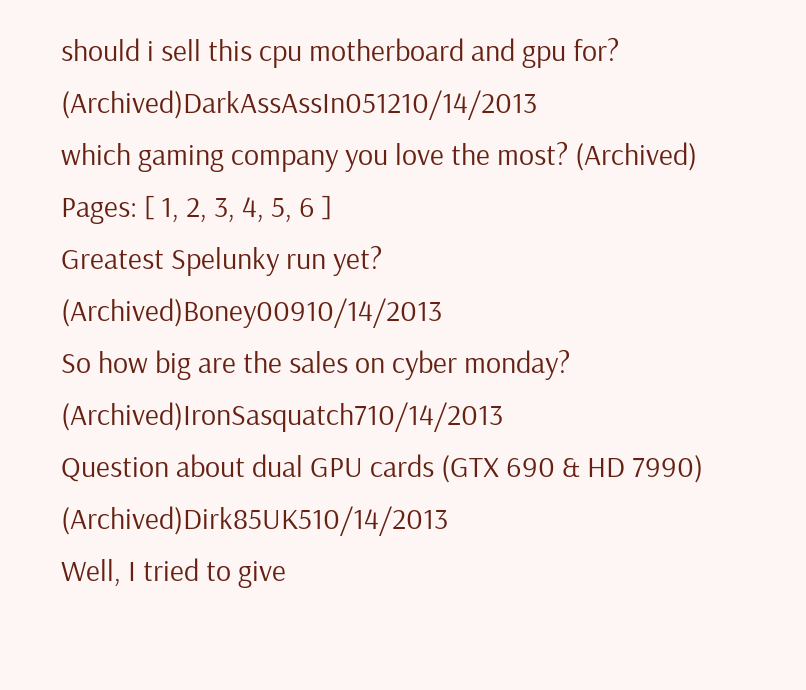should i sell this cpu motherboard and gpu for? (Archived)DarkAssAssIn051210/14/2013
which gaming company you love the most? (Archived)
Pages: [ 1, 2, 3, 4, 5, 6 ]
Greatest Spelunky run yet? (Archived)Boney00910/14/2013
So how big are the sales on cyber monday? (Archived)IronSasquatch710/14/2013
Question about dual GPU cards (GTX 690 & HD 7990) (Archived)Dirk85UK510/14/2013
Well, I tried to give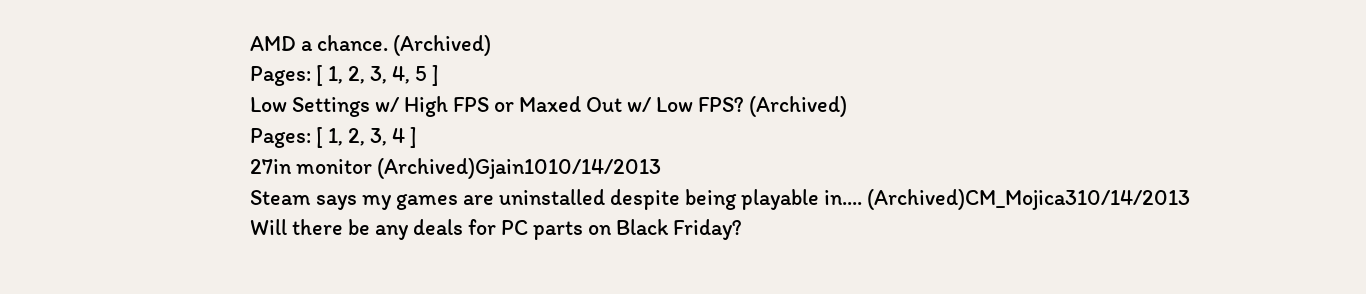AMD a chance. (Archived)
Pages: [ 1, 2, 3, 4, 5 ]
Low Settings w/ High FPS or Maxed Out w/ Low FPS? (Archived)
Pages: [ 1, 2, 3, 4 ]
27in monitor (Archived)Gjain1010/14/2013
Steam says my games are uninstalled despite being playable in.... (Archived)CM_Mojica310/14/2013
Will there be any deals for PC parts on Black Friday?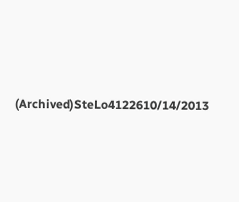(Archived)SteLo4122610/14/2013